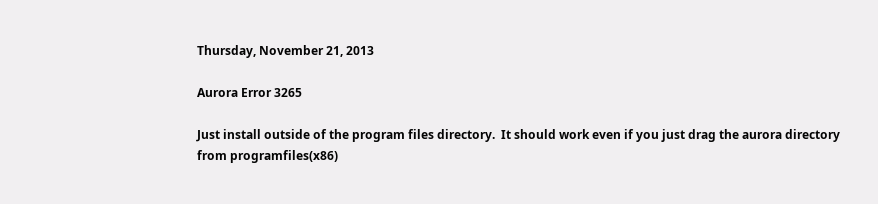Thursday, November 21, 2013

Aurora Error 3265

Just install outside of the program files directory.  It should work even if you just drag the aurora directory from programfiles(x86)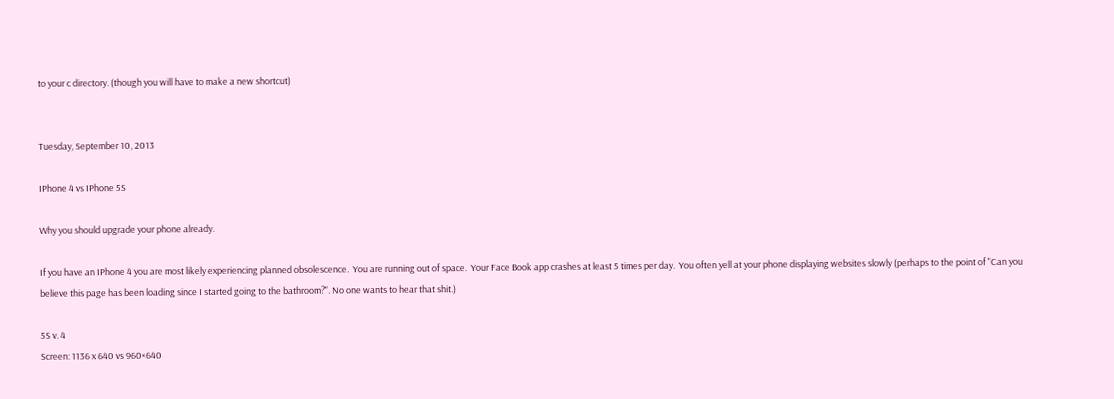to your c directory. (though you will have to make a new shortcut)


Tuesday, September 10, 2013

IPhone 4 vs IPhone 5S

Why you should upgrade your phone already.

If you have an IPhone 4 you are most likely experiencing planned obsolescence.  You are running out of space.  Your Face Book app crashes at least 5 times per day.  You often yell at your phone displaying websites slowly (perhaps to the point of "Can you believe this page has been loading since I started going to the bathroom?". No one wants to hear that shit.)

5S v. 4
Screen: 1136 x 640 vs 960×640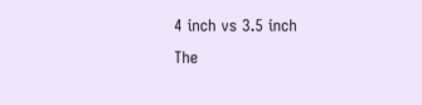4 inch vs 3.5 inch
The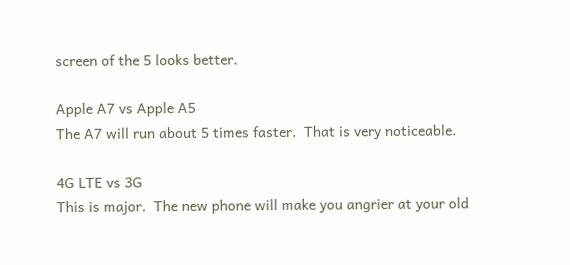screen of the 5 looks better.

Apple A7 vs Apple A5
The A7 will run about 5 times faster.  That is very noticeable.

4G LTE vs 3G
This is major.  The new phone will make you angrier at your old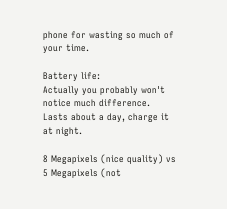phone for wasting so much of your time.

Battery life:
Actually you probably won't notice much difference.
Lasts about a day, charge it at night.

8 Megapixels (nice quality) vs 5 Megapixels (not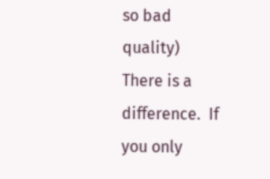so bad quality)
There is a difference.  If you only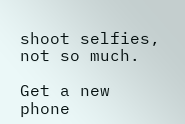shoot selfies, not so much.

Get a new phone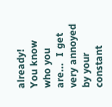already!  You know who you are...  I get very annoyed by your constant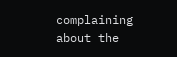complaining about the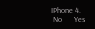IPhone 4.
 No      Yes